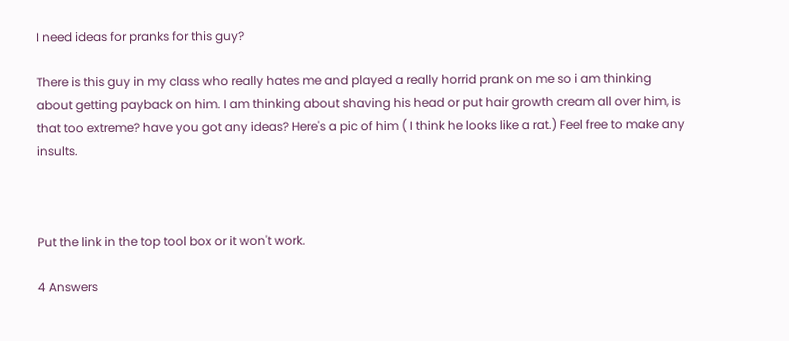I need ideas for pranks for this guy?

There is this guy in my class who really hates me and played a really horrid prank on me so i am thinking about getting payback on him. I am thinking about shaving his head or put hair growth cream all over him, is that too extreme? have you got any ideas? Here's a pic of him ( I think he looks like a rat.) Feel free to make any insults.



Put the link in the top tool box or it won't work.

4 Answers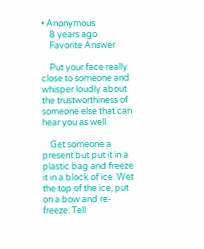• Anonymous
    8 years ago
    Favorite Answer

    Put your face really close to someone and whisper loudly about the trustworthiness of someone else that can hear you as well.

    Get someone a present but put it in a plastic bag and freeze it in a block of ice. Wet the top of the ice, put on a bow and re-freeze. Tell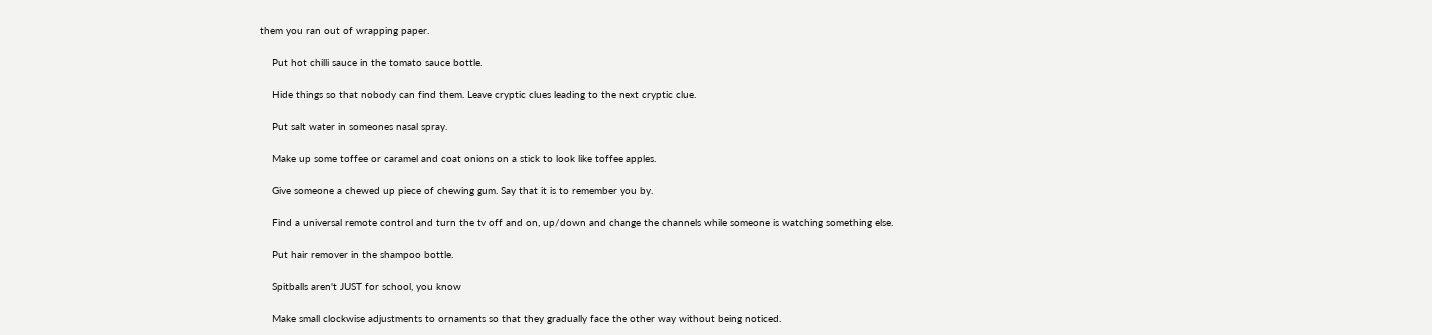them you ran out of wrapping paper.

    Put hot chilli sauce in the tomato sauce bottle.

    Hide things so that nobody can find them. Leave cryptic clues leading to the next cryptic clue.

    Put salt water in someones nasal spray.

    Make up some toffee or caramel and coat onions on a stick to look like toffee apples.

    Give someone a chewed up piece of chewing gum. Say that it is to remember you by.

    Find a universal remote control and turn the tv off and on, up/down and change the channels while someone is watching something else.

    Put hair remover in the shampoo bottle.

    Spitballs aren't JUST for school, you know

    Make small clockwise adjustments to ornaments so that they gradually face the other way without being noticed.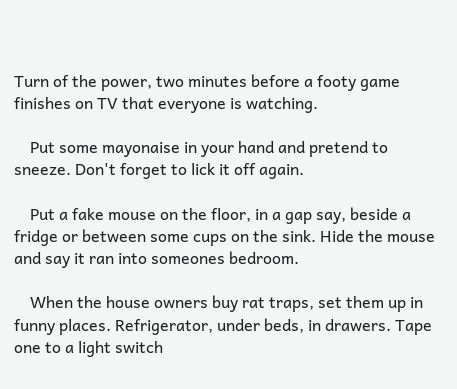Turn of the power, two minutes before a footy game finishes on TV that everyone is watching.

    Put some mayonaise in your hand and pretend to sneeze. Don't forget to lick it off again.

    Put a fake mouse on the floor, in a gap say, beside a fridge or between some cups on the sink. Hide the mouse and say it ran into someones bedroom.

    When the house owners buy rat traps, set them up in funny places. Refrigerator, under beds, in drawers. Tape one to a light switch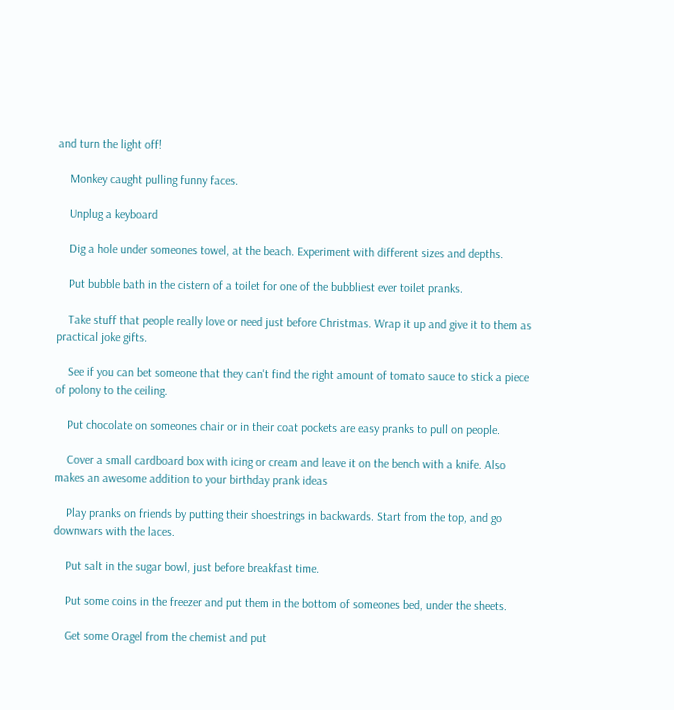and turn the light off!

    Monkey caught pulling funny faces.

    Unplug a keyboard

    Dig a hole under someones towel, at the beach. Experiment with different sizes and depths.

    Put bubble bath in the cistern of a toilet for one of the bubbliest ever toilet pranks.

    Take stuff that people really love or need just before Christmas. Wrap it up and give it to them as practical joke gifts.

    See if you can bet someone that they can't find the right amount of tomato sauce to stick a piece of polony to the ceiling.

    Put chocolate on someones chair or in their coat pockets are easy pranks to pull on people.

    Cover a small cardboard box with icing or cream and leave it on the bench with a knife. Also makes an awesome addition to your birthday prank ideas

    Play pranks on friends by putting their shoestrings in backwards. Start from the top, and go downwars with the laces.

    Put salt in the sugar bowl, just before breakfast time.

    Put some coins in the freezer and put them in the bottom of someones bed, under the sheets.

    Get some Oragel from the chemist and put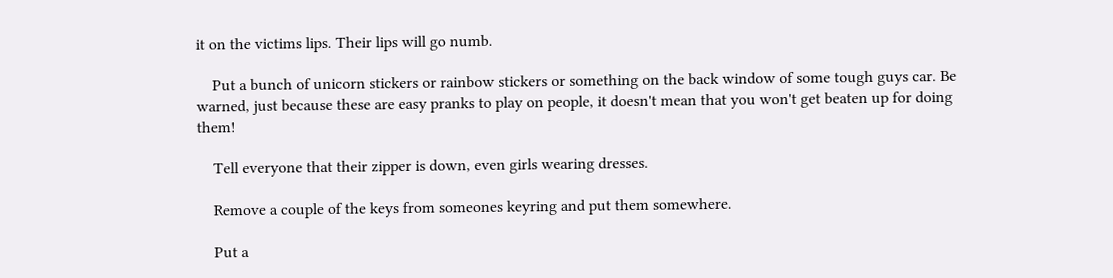it on the victims lips. Their lips will go numb.

    Put a bunch of unicorn stickers or rainbow stickers or something on the back window of some tough guys car. Be warned, just because these are easy pranks to play on people, it doesn't mean that you won't get beaten up for doing them!

    Tell everyone that their zipper is down, even girls wearing dresses.

    Remove a couple of the keys from someones keyring and put them somewhere.

    Put a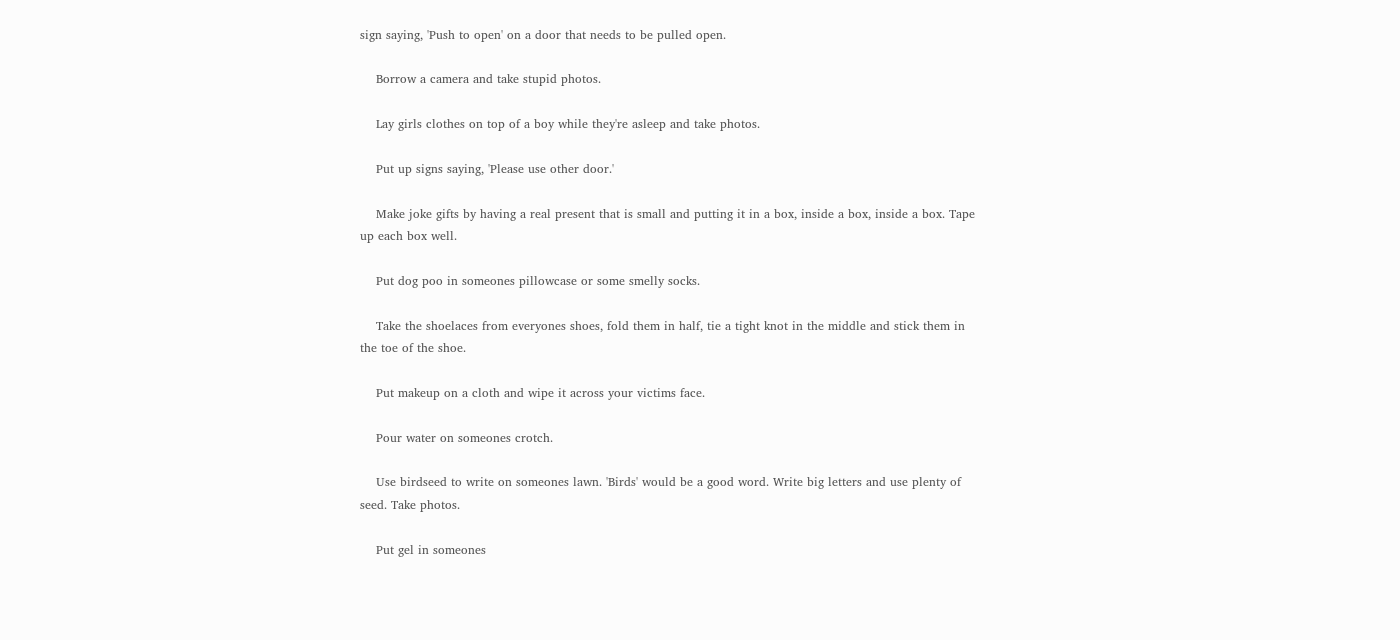sign saying, 'Push to open' on a door that needs to be pulled open.

    Borrow a camera and take stupid photos.

    Lay girls clothes on top of a boy while they're asleep and take photos.

    Put up signs saying, 'Please use other door.'

    Make joke gifts by having a real present that is small and putting it in a box, inside a box, inside a box. Tape up each box well.

    Put dog poo in someones pillowcase or some smelly socks.

    Take the shoelaces from everyones shoes, fold them in half, tie a tight knot in the middle and stick them in the toe of the shoe.

    Put makeup on a cloth and wipe it across your victims face.

    Pour water on someones crotch.

    Use birdseed to write on someones lawn. 'Birds' would be a good word. Write big letters and use plenty of seed. Take photos.

    Put gel in someones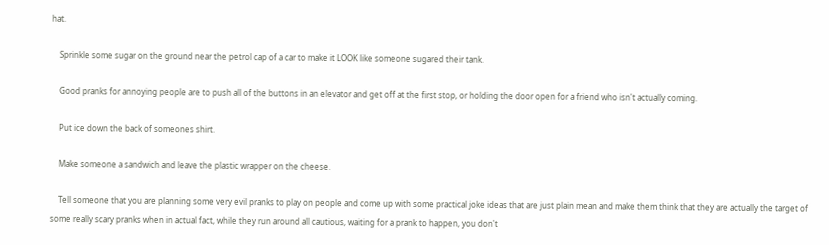hat.

    Sprinkle some sugar on the ground near the petrol cap of a car to make it LOOK like someone sugared their tank.

    Good pranks for annoying people are to push all of the buttons in an elevator and get off at the first stop, or holding the door open for a friend who isn't actually coming.

    Put ice down the back of someones shirt.

    Make someone a sandwich and leave the plastic wrapper on the cheese.

    Tell someone that you are planning some very evil pranks to play on people and come up with some practical joke ideas that are just plain mean and make them think that they are actually the target of some really scary pranks when in actual fact, while they run around all cautious, waiting for a prank to happen, you don't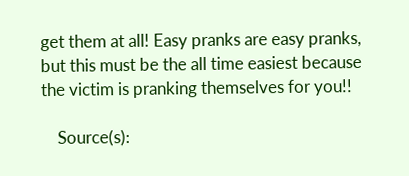get them at all! Easy pranks are easy pranks, but this must be the all time easiest because the victim is pranking themselves for you!!

    Source(s):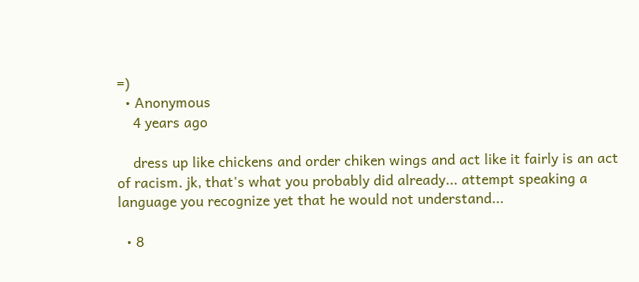=)
  • Anonymous
    4 years ago

    dress up like chickens and order chiken wings and act like it fairly is an act of racism. jk, that's what you probably did already... attempt speaking a language you recognize yet that he would not understand...

  • 8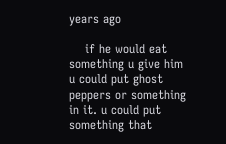years ago

    if he would eat something u give him u could put ghost peppers or something in it. u could put something that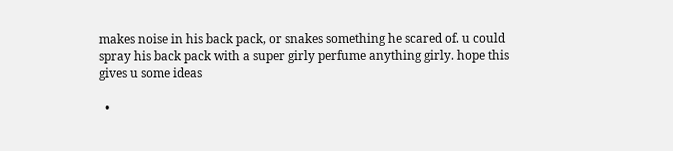makes noise in his back pack, or snakes something he scared of. u could spray his back pack with a super girly perfume anything girly. hope this gives u some ideas

  •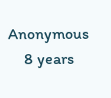Anonymous
    8 years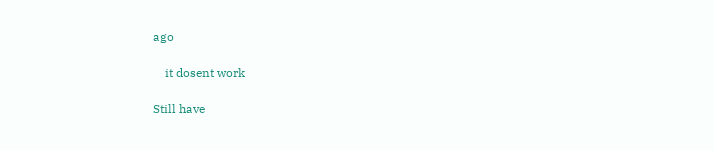ago

    it dosent work

Still have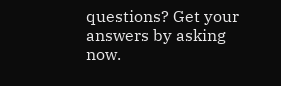questions? Get your answers by asking now.